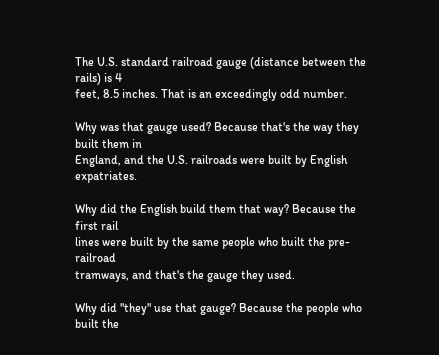The U.S. standard railroad gauge (distance between the rails) is 4
feet, 8.5 inches. That is an exceedingly odd number.

Why was that gauge used? Because that's the way they built them in
England, and the U.S. railroads were built by English expatriates.

Why did the English build them that way? Because the first rail
lines were built by the same people who built the pre-railroad
tramways, and that's the gauge they used.

Why did "they" use that gauge? Because the people who built the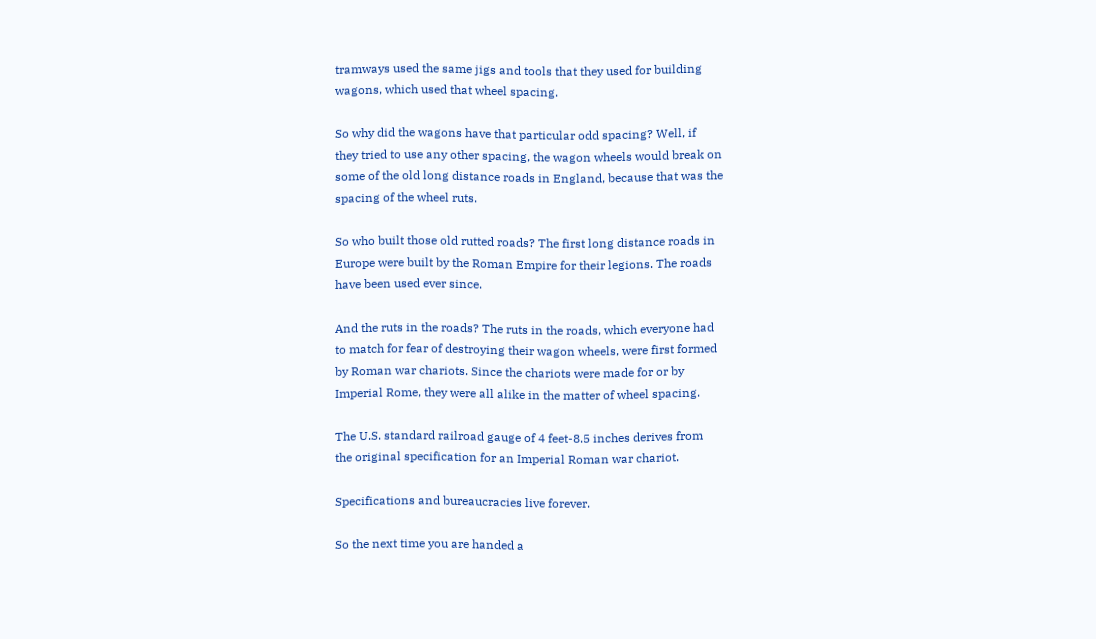tramways used the same jigs and tools that they used for building
wagons, which used that wheel spacing.

So why did the wagons have that particular odd spacing? Well, if
they tried to use any other spacing, the wagon wheels would break on
some of the old long distance roads in England, because that was the
spacing of the wheel ruts.

So who built those old rutted roads? The first long distance roads in
Europe were built by the Roman Empire for their legions. The roads
have been used ever since.

And the ruts in the roads? The ruts in the roads, which everyone had
to match for fear of destroying their wagon wheels, were first formed
by Roman war chariots. Since the chariots were made for or by
Imperial Rome, they were all alike in the matter of wheel spacing.

The U.S. standard railroad gauge of 4 feet-8.5 inches derives from
the original specification for an Imperial Roman war chariot.

Specifications and bureaucracies live forever.

So the next time you are handed a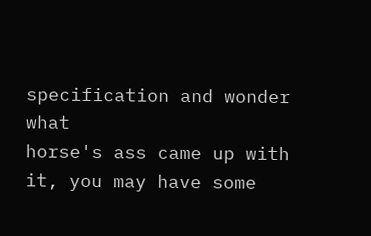specification and wonder what
horse's ass came up with it, you may have some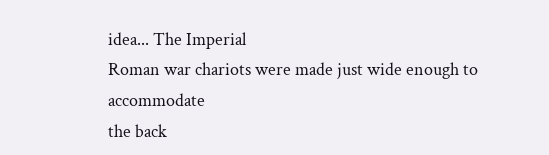idea... The Imperial
Roman war chariots were made just wide enough to accommodate
the back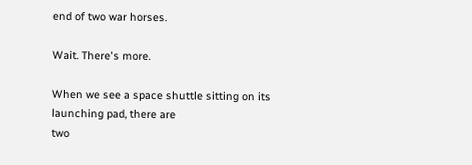end of two war horses.

Wait. There's more.

When we see a space shuttle sitting on its launching pad, there are
two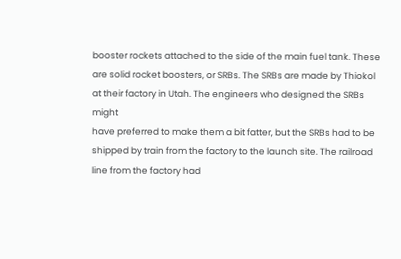booster rockets attached to the side of the main fuel tank. These
are solid rocket boosters, or SRBs. The SRBs are made by Thiokol
at their factory in Utah. The engineers who designed the SRBs might
have preferred to make them a bit fatter, but the SRBs had to be
shipped by train from the factory to the launch site. The railroad
line from the factory had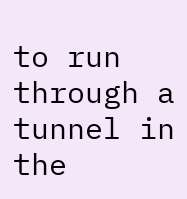to run through a tunnel in the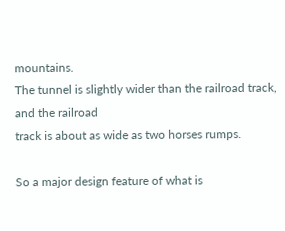mountains.
The tunnel is slightly wider than the railroad track, and the railroad
track is about as wide as two horses rumps.

So a major design feature of what is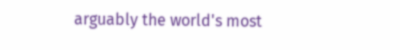arguably the world's most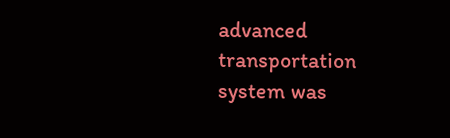advanced transportation system was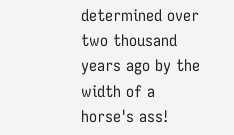determined over two thousand
years ago by the width of a horse's ass!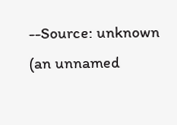--Source: unknown (an unnamed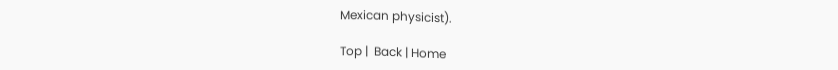Mexican physicist).

Top |  Back | Home